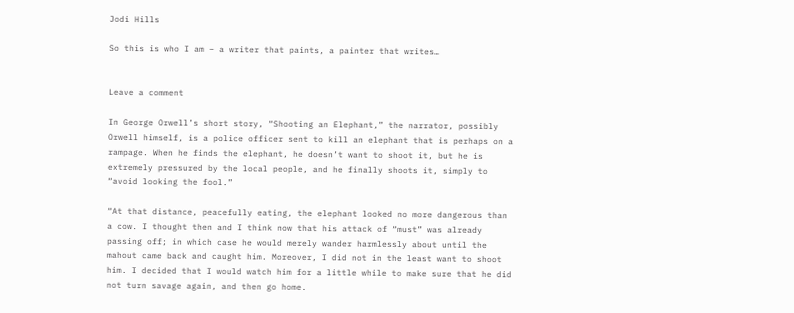Jodi Hills

So this is who I am – a writer that paints, a painter that writes…


Leave a comment

In George Orwell’s short story, “Shooting an Elephant,” the narrator, possibly Orwell himself, is a police officer sent to kill an elephant that is perhaps on a rampage. When he finds the elephant, he doesn’t want to shoot it, but he is extremely pressured by the local people, and he finally shoots it, simply to “avoid looking the fool.”

“At that distance, peacefully eating, the elephant looked no more dangerous than a cow. I thought then and I think now that his attack of “must” was already passing off; in which case he would merely wander harmlessly about until the mahout came back and caught him. Moreover, I did not in the least want to shoot him. I decided that I would watch him for a little while to make sure that he did not turn savage again, and then go home.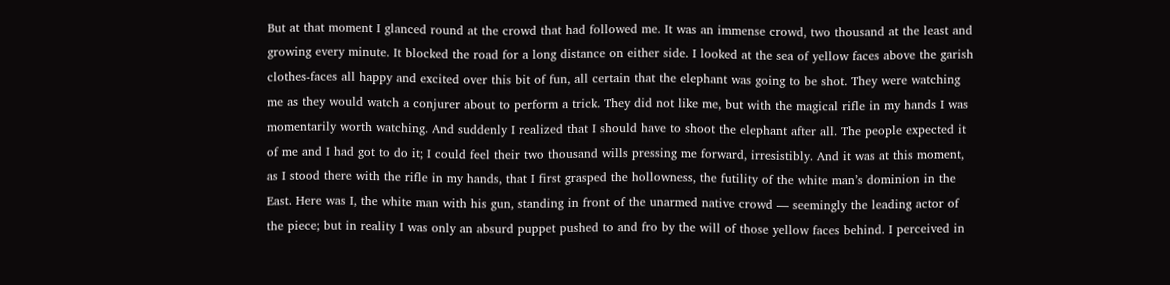But at that moment I glanced round at the crowd that had followed me. It was an immense crowd, two thousand at the least and growing every minute. It blocked the road for a long distance on either side. I looked at the sea of yellow faces above the garish clothes-faces all happy and excited over this bit of fun, all certain that the elephant was going to be shot. They were watching me as they would watch a conjurer about to perform a trick. They did not like me, but with the magical rifle in my hands I was momentarily worth watching. And suddenly I realized that I should have to shoot the elephant after all. The people expected it of me and I had got to do it; I could feel their two thousand wills pressing me forward, irresistibly. And it was at this moment, as I stood there with the rifle in my hands, that I first grasped the hollowness, the futility of the white man’s dominion in the East. Here was I, the white man with his gun, standing in front of the unarmed native crowd — seemingly the leading actor of the piece; but in reality I was only an absurd puppet pushed to and fro by the will of those yellow faces behind. I perceived in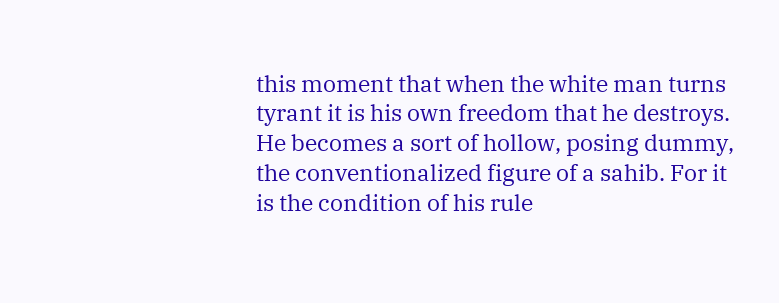this moment that when the white man turns tyrant it is his own freedom that he destroys. He becomes a sort of hollow, posing dummy, the conventionalized figure of a sahib. For it is the condition of his rule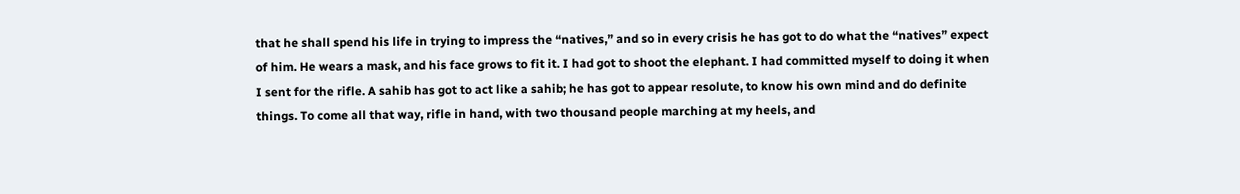that he shall spend his life in trying to impress the “natives,” and so in every crisis he has got to do what the “natives” expect of him. He wears a mask, and his face grows to fit it. I had got to shoot the elephant. I had committed myself to doing it when I sent for the rifle. A sahib has got to act like a sahib; he has got to appear resolute, to know his own mind and do definite things. To come all that way, rifle in hand, with two thousand people marching at my heels, and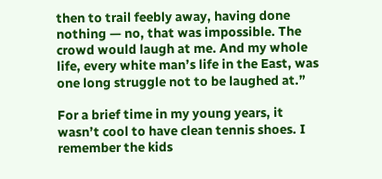then to trail feebly away, having done nothing — no, that was impossible. The crowd would laugh at me. And my whole life, every white man’s life in the East, was one long struggle not to be laughed at.”

For a brief time in my young years, it wasn’t cool to have clean tennis shoes. I remember the kids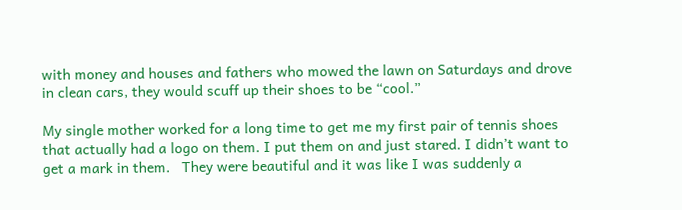with money and houses and fathers who mowed the lawn on Saturdays and drove in clean cars, they would scuff up their shoes to be “cool.”

My single mother worked for a long time to get me my first pair of tennis shoes that actually had a logo on them. I put them on and just stared. I didn’t want to get a mark in them.   They were beautiful and it was like I was suddenly a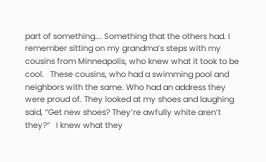part of something…. Something that the others had. I remember sitting on my grandma’s steps with my cousins from Minneapolis, who knew what it took to be cool.   These cousins, who had a swimming pool and neighbors with the same. Who had an address they were proud of. They looked at my shoes and laughing said, “Get new shoes? They’re awfully white aren’t they?“   I knew what they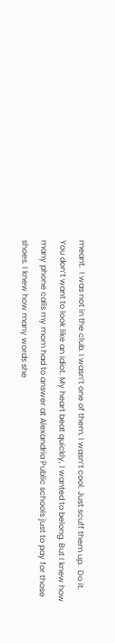meant.  I was not in the club. I wasn’t one of them. I wasn’t cool. Just scuff them up.  Do it. You don’t want to look like an idiot. My heart beat quickly, I wanted to belong. But I knew how many phone calls my mom had to answer at Alexandria Public schools just to pay for those shoes. I knew how many words she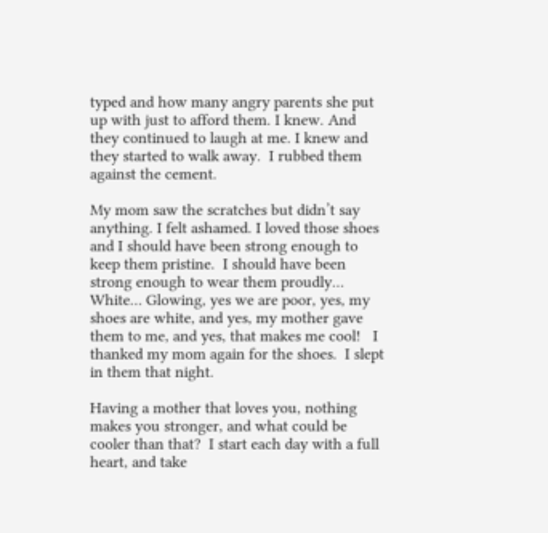typed and how many angry parents she put up with just to afford them. I knew. And they continued to laugh at me. I knew and they started to walk away.  I rubbed them against the cement.

My mom saw the scratches but didn’t say anything. I felt ashamed. I loved those shoes and I should have been strong enough to keep them pristine.  I should have been strong enough to wear them proudly… White… Glowing, yes we are poor, yes, my shoes are white, and yes, my mother gave them to me, and yes, that makes me cool!   I thanked my mom again for the shoes.  I slept in them that night.

Having a mother that loves you, nothing makes you stronger, and what could be cooler than that?  I start each day with a full heart, and take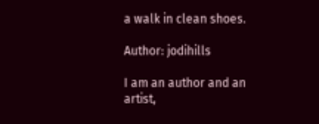a walk in clean shoes.

Author: jodihills

I am an author and an artist,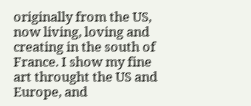originally from the US, now living, loving and creating in the south of France. I show my fine art throught the US and Europe, and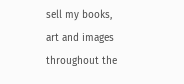sell my books, art and images throughout the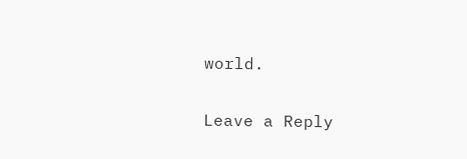world.

Leave a Reply